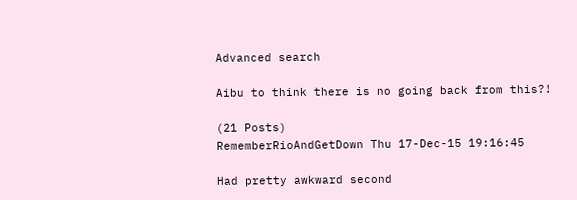Advanced search

Aibu to think there is no going back from this?!

(21 Posts)
RememberRioAndGetDown Thu 17-Dec-15 19:16:45

Had pretty awkward second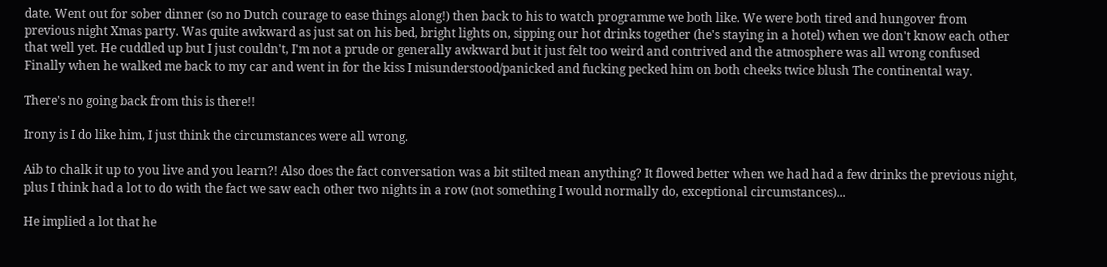date. Went out for sober dinner (so no Dutch courage to ease things along!) then back to his to watch programme we both like. We were both tired and hungover from previous night Xmas party. Was quite awkward as just sat on his bed, bright lights on, sipping our hot drinks together (he's staying in a hotel) when we don't know each other that well yet. He cuddled up but I just couldn't, I'm not a prude or generally awkward but it just felt too weird and contrived and the atmosphere was all wrong confused Finally when he walked me back to my car and went in for the kiss I misunderstood/panicked and fucking pecked him on both cheeks twice blush The continental way.

There's no going back from this is there!!

Irony is I do like him, I just think the circumstances were all wrong.

Aib to chalk it up to you live and you learn?! Also does the fact conversation was a bit stilted mean anything? It flowed better when we had had a few drinks the previous night, plus I think had a lot to do with the fact we saw each other two nights in a row (not something I would normally do, exceptional circumstances)...

He implied a lot that he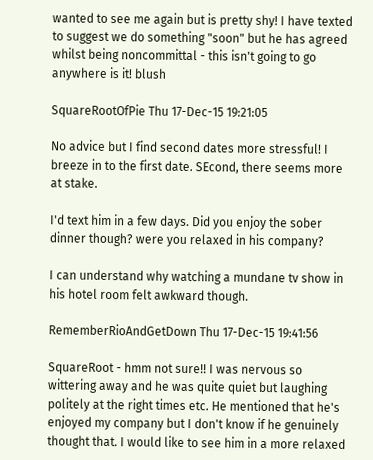wanted to see me again but is pretty shy! I have texted to suggest we do something "soon" but he has agreed whilst being noncommittal - this isn't going to go anywhere is it! blush

SquareRootOfPie Thu 17-Dec-15 19:21:05

No advice but I find second dates more stressful! I breeze in to the first date. SEcond, there seems more at stake.

I'd text him in a few days. Did you enjoy the sober dinner though? were you relaxed in his company?

I can understand why watching a mundane tv show in his hotel room felt awkward though.

RememberRioAndGetDown Thu 17-Dec-15 19:41:56

SquareRoot - hmm not sure!! I was nervous so wittering away and he was quite quiet but laughing politely at the right times etc. He mentioned that he's enjoyed my company but I don't know if he genuinely thought that. I would like to see him in a more relaxed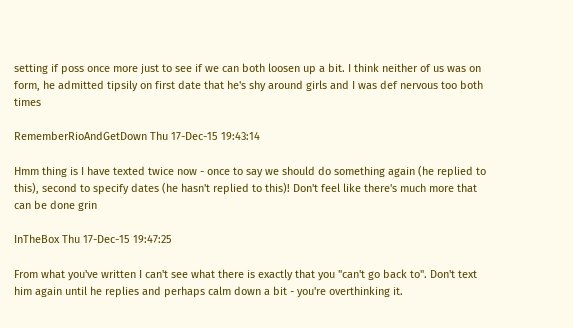setting if poss once more just to see if we can both loosen up a bit. I think neither of us was on form, he admitted tipsily on first date that he's shy around girls and I was def nervous too both times

RememberRioAndGetDown Thu 17-Dec-15 19:43:14

Hmm thing is I have texted twice now - once to say we should do something again (he replied to this), second to specify dates (he hasn't replied to this)! Don't feel like there's much more that can be done grin

InTheBox Thu 17-Dec-15 19:47:25

From what you've written I can't see what there is exactly that you "can't go back to". Don't text him again until he replies and perhaps calm down a bit - you're overthinking it.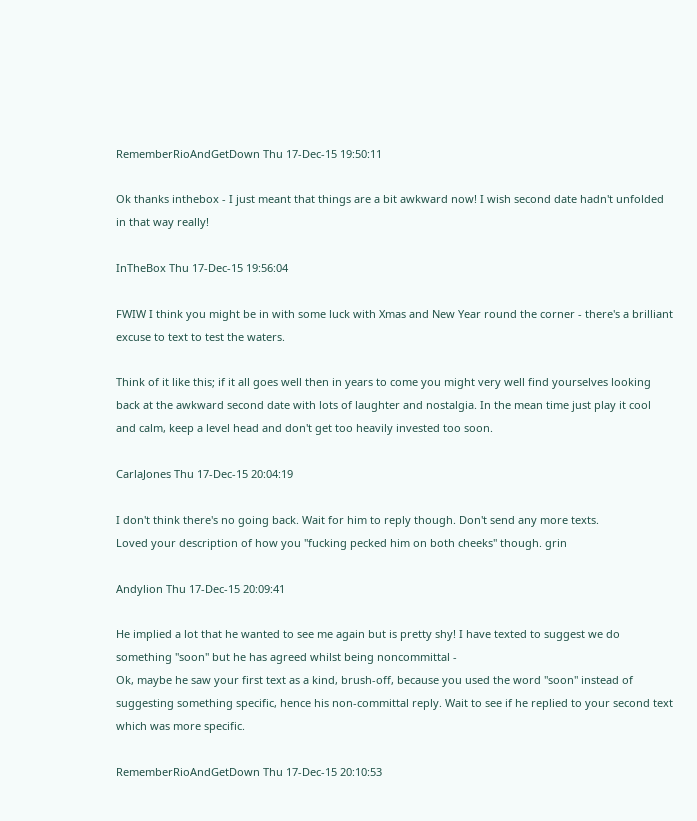RememberRioAndGetDown Thu 17-Dec-15 19:50:11

Ok thanks inthebox - I just meant that things are a bit awkward now! I wish second date hadn't unfolded in that way really!

InTheBox Thu 17-Dec-15 19:56:04

FWIW I think you might be in with some luck with Xmas and New Year round the corner - there's a brilliant excuse to text to test the waters.

Think of it like this; if it all goes well then in years to come you might very well find yourselves looking back at the awkward second date with lots of laughter and nostalgia. In the mean time just play it cool and calm, keep a level head and don't get too heavily invested too soon.

CarlaJones Thu 17-Dec-15 20:04:19

I don't think there's no going back. Wait for him to reply though. Don't send any more texts.
Loved your description of how you "fucking pecked him on both cheeks" though. grin

Andylion Thu 17-Dec-15 20:09:41

He implied a lot that he wanted to see me again but is pretty shy! I have texted to suggest we do something "soon" but he has agreed whilst being noncommittal -
Ok, maybe he saw your first text as a kind, brush-off, because you used the word "soon" instead of suggesting something specific, hence his non-committal reply. Wait to see if he replied to your second text which was more specific.

RememberRioAndGetDown Thu 17-Dec-15 20:10:53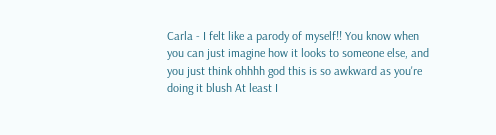Carla - I felt like a parody of myself!! You know when you can just imagine how it looks to someone else, and you just think ohhhh god this is so awkward as you're doing it blush At least I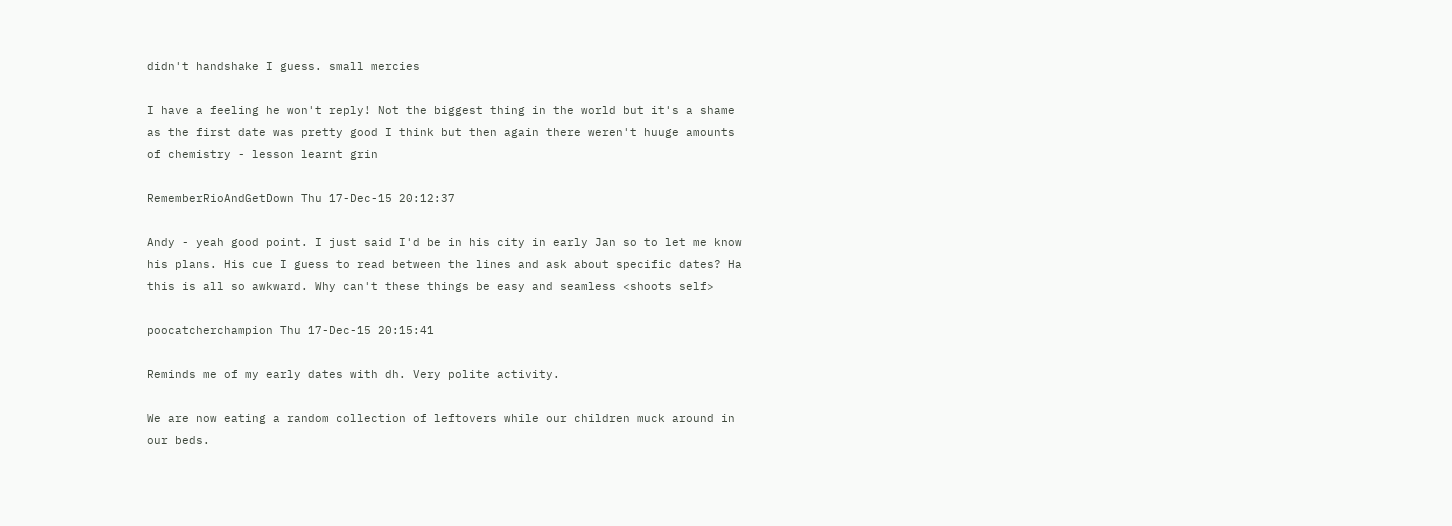didn't handshake I guess. small mercies

I have a feeling he won't reply! Not the biggest thing in the world but it's a shame as the first date was pretty good I think but then again there weren't huuge amounts of chemistry - lesson learnt grin

RememberRioAndGetDown Thu 17-Dec-15 20:12:37

Andy - yeah good point. I just said I'd be in his city in early Jan so to let me know his plans. His cue I guess to read between the lines and ask about specific dates? Ha this is all so awkward. Why can't these things be easy and seamless <shoots self>

poocatcherchampion Thu 17-Dec-15 20:15:41

Reminds me of my early dates with dh. Very polite activity.

We are now eating a random collection of leftovers while our children muck around in our beds.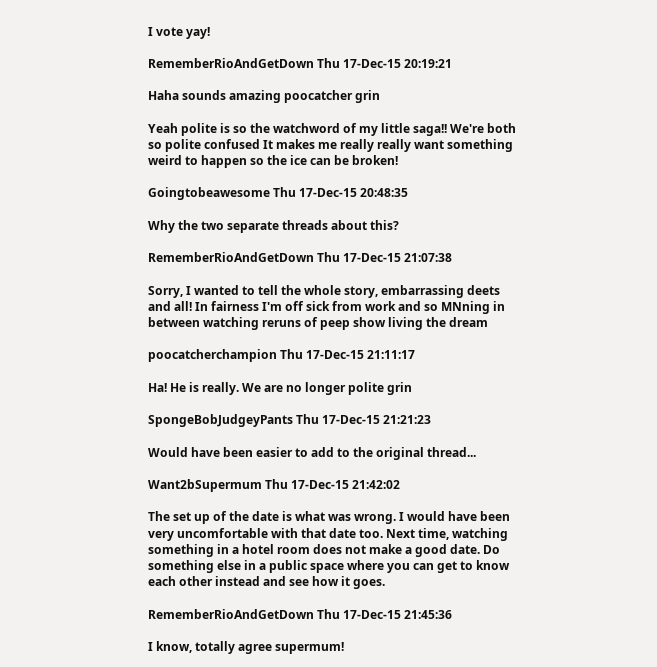I vote yay!

RememberRioAndGetDown Thu 17-Dec-15 20:19:21

Haha sounds amazing poocatcher grin

Yeah polite is so the watchword of my little saga!! We're both so polite confused It makes me really really want something weird to happen so the ice can be broken!

Goingtobeawesome Thu 17-Dec-15 20:48:35

Why the two separate threads about this?

RememberRioAndGetDown Thu 17-Dec-15 21:07:38

Sorry, I wanted to tell the whole story, embarrassing deets and all! In fairness I'm off sick from work and so MNning in between watching reruns of peep show living the dream

poocatcherchampion Thu 17-Dec-15 21:11:17

Ha! He is really. We are no longer polite grin

SpongeBobJudgeyPants Thu 17-Dec-15 21:21:23

Would have been easier to add to the original thread...

Want2bSupermum Thu 17-Dec-15 21:42:02

The set up of the date is what was wrong. I would have been very uncomfortable with that date too. Next time, watching something in a hotel room does not make a good date. Do something else in a public space where you can get to know each other instead and see how it goes.

RememberRioAndGetDown Thu 17-Dec-15 21:45:36

I know, totally agree supermum!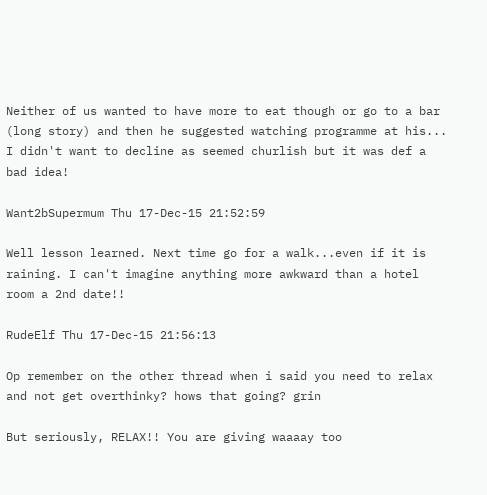Neither of us wanted to have more to eat though or go to a bar (long story) and then he suggested watching programme at his... I didn't want to decline as seemed churlish but it was def a bad idea!

Want2bSupermum Thu 17-Dec-15 21:52:59

Well lesson learned. Next time go for a walk...even if it is raining. I can't imagine anything more awkward than a hotel room a 2nd date!!

RudeElf Thu 17-Dec-15 21:56:13

Op remember on the other thread when i said you need to relax and not get overthinky? hows that going? grin

But seriously, RELAX!! You are giving waaaay too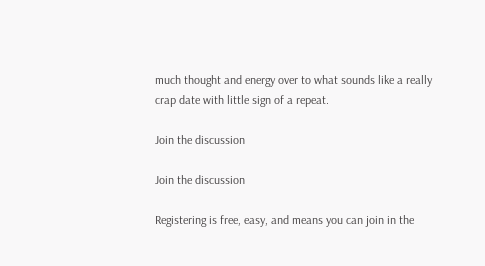much thought and energy over to what sounds like a really crap date with little sign of a repeat.

Join the discussion

Join the discussion

Registering is free, easy, and means you can join in the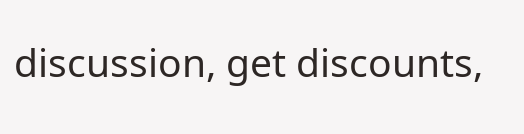discussion, get discounts,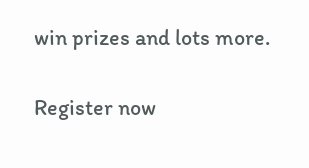win prizes and lots more.

Register now